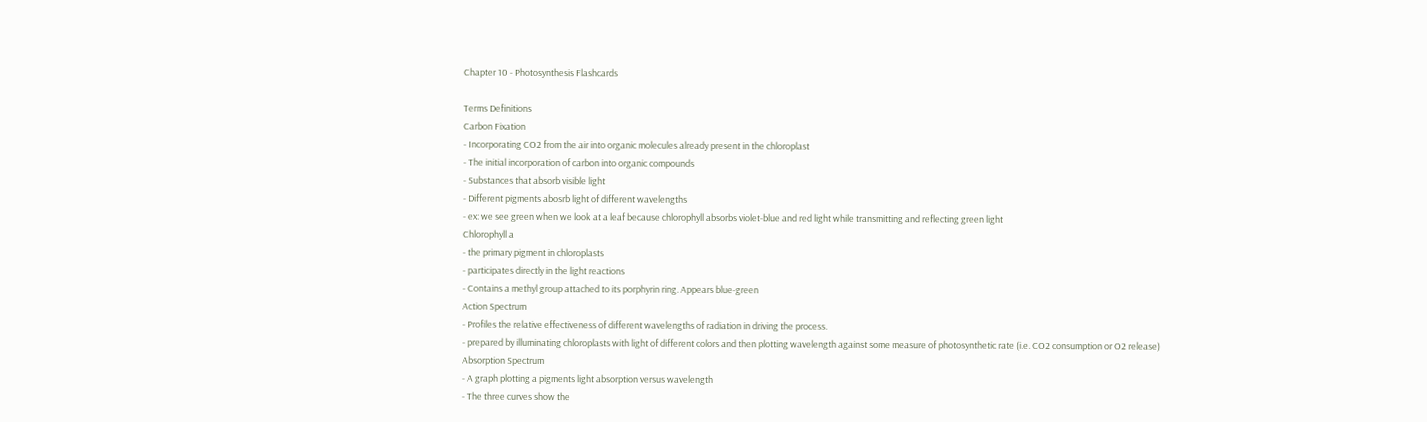Chapter 10 - Photosynthesis Flashcards

Terms Definitions
Carbon Fixation
- Incorporating CO2 from the air into organic molecules already present in the chloroplast
- The initial incorporation of carbon into organic compounds
- Substances that absorb visible light
- Different pigments abosrb light of different wavelengths
- ex: we see green when we look at a leaf because chlorophyll absorbs violet-blue and red light while transmitting and reflecting green light
Chlorophyll a
- the primary pigment in chloroplasts
- participates directly in the light reactions
- Contains a methyl group attached to its porphyrin ring. Appears blue-green
Action Spectrum
- Profiles the relative effectiveness of different wavelengths of radiation in driving the process.
- prepared by illuminating chloroplasts with light of different colors and then plotting wavelength against some measure of photosynthetic rate (i.e. CO2 consumption or O2 release)
Absorption Spectrum
- A graph plotting a pigments light absorption versus wavelength
- The three curves show the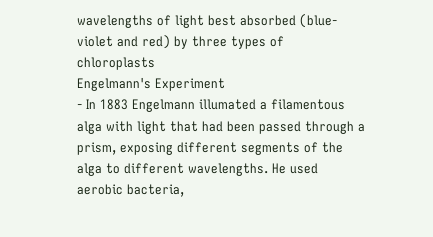wavelengths of light best absorbed (blue-violet and red) by three types of chloroplasts
Engelmann's Experiment
- In 1883 Engelmann illumated a filamentous alga with light that had been passed through a prism, exposing different segments of the alga to different wavelengths. He used aerobic bacteria,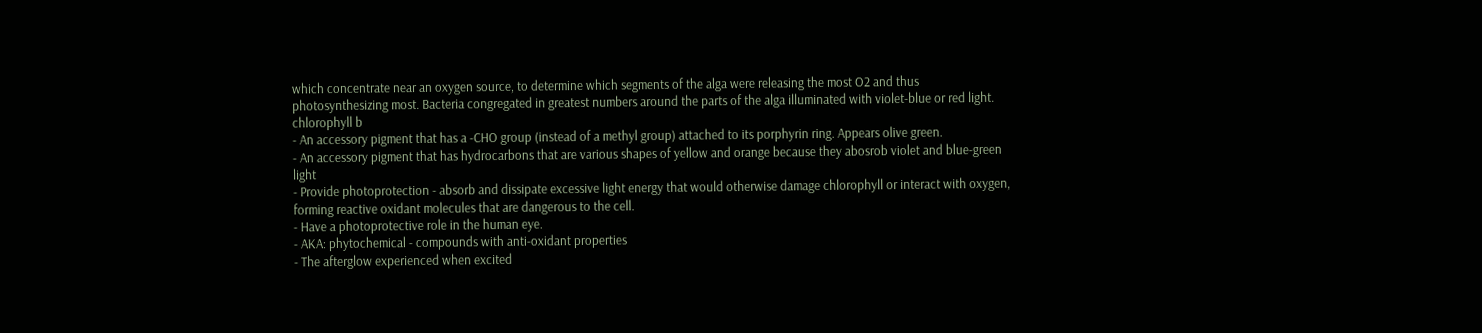which concentrate near an oxygen source, to determine which segments of the alga were releasing the most O2 and thus photosynthesizing most. Bacteria congregated in greatest numbers around the parts of the alga illuminated with violet-blue or red light.
chlorophyll b
- An accessory pigment that has a -CHO group (instead of a methyl group) attached to its porphyrin ring. Appears olive green.
- An accessory pigment that has hydrocarbons that are various shapes of yellow and orange because they abosrob violet and blue-green light
- Provide photoprotection - absorb and dissipate excessive light energy that would otherwise damage chlorophyll or interact with oxygen, forming reactive oxidant molecules that are dangerous to the cell.
- Have a photoprotective role in the human eye.
- AKA: phytochemical - compounds with anti-oxidant properties
- The afterglow experienced when excited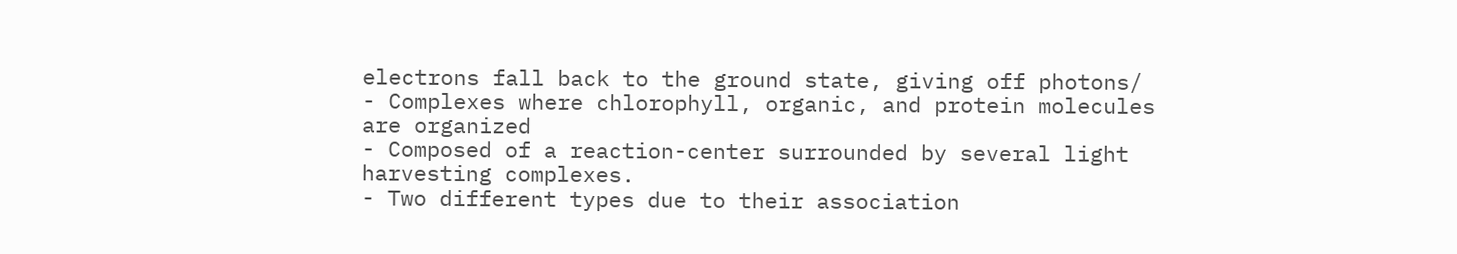electrons fall back to the ground state, giving off photons/
- Complexes where chlorophyll, organic, and protein molecules are organized
- Composed of a reaction-center surrounded by several light harvesting complexes.
- Two different types due to their association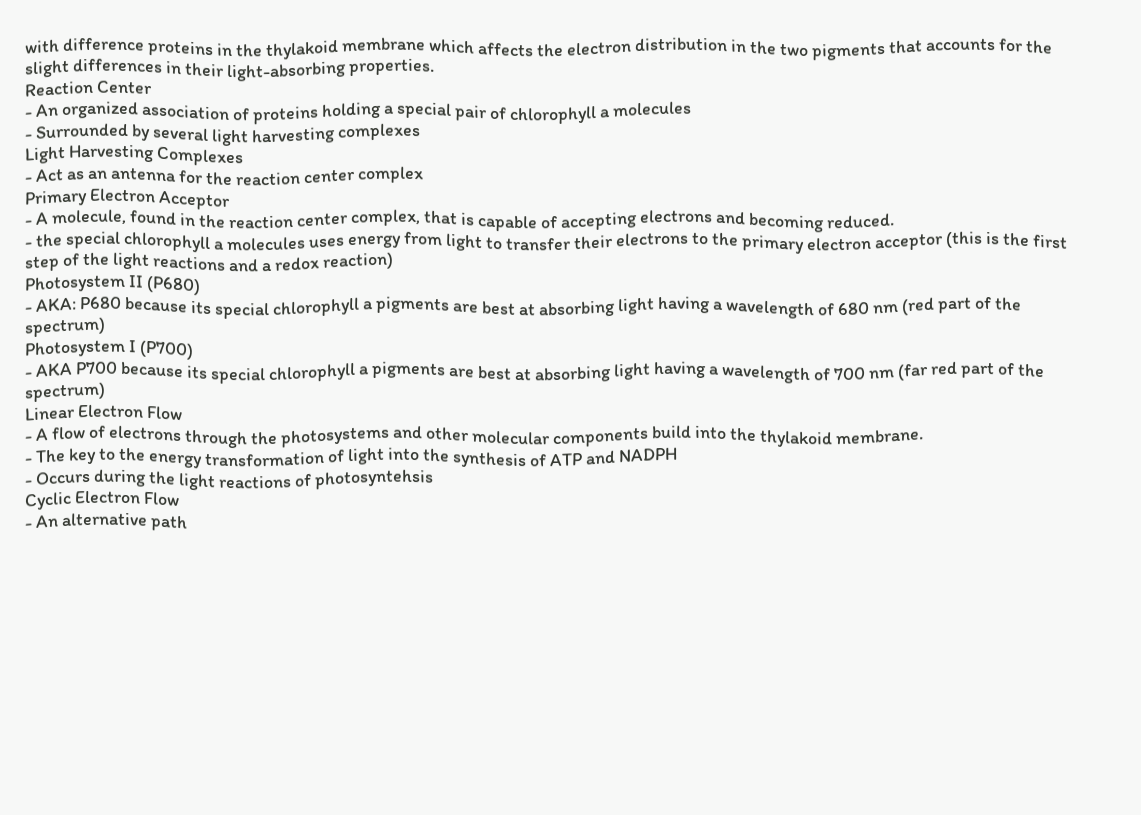with difference proteins in the thylakoid membrane which affects the electron distribution in the two pigments that accounts for the slight differences in their light-absorbing properties.
Reaction Center
- An organized association of proteins holding a special pair of chlorophyll a molecules
- Surrounded by several light harvesting complexes
Light Harvesting Complexes
- Act as an antenna for the reaction center complex
Primary Electron Acceptor
- A molecule, found in the reaction center complex, that is capable of accepting electrons and becoming reduced.
- the special chlorophyll a molecules uses energy from light to transfer their electrons to the primary electron acceptor (this is the first step of the light reactions and a redox reaction)
Photosystem II (P680)
- AKA: P680 because its special chlorophyll a pigments are best at absorbing light having a wavelength of 680 nm (red part of the spectrum)
Photosystem I (P700)
- AKA P700 because its special chlorophyll a pigments are best at absorbing light having a wavelength of 700 nm (far red part of the spectrum)
Linear Electron Flow
- A flow of electrons through the photosystems and other molecular components build into the thylakoid membrane.
- The key to the energy transformation of light into the synthesis of ATP and NADPH
- Occurs during the light reactions of photosyntehsis
Cyclic Electron Flow
- An alternative path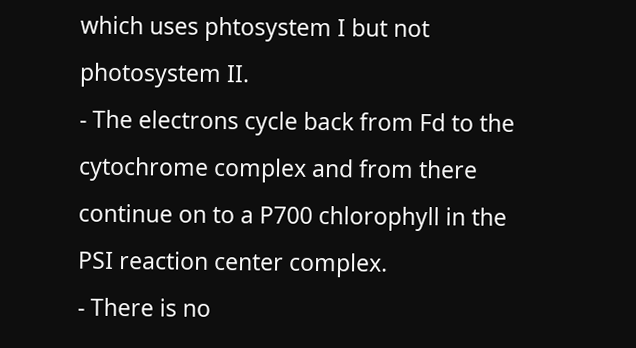which uses phtosystem I but not photosystem II.
- The electrons cycle back from Fd to the cytochrome complex and from there continue on to a P700 chlorophyll in the PSI reaction center complex.
- There is no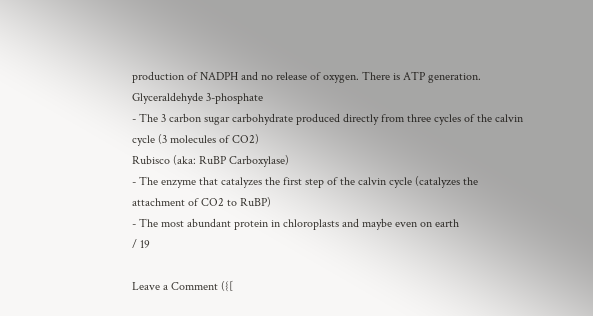production of NADPH and no release of oxygen. There is ATP generation.
Glyceraldehyde 3-phosphate
- The 3 carbon sugar carbohydrate produced directly from three cycles of the calvin cycle (3 molecules of CO2)
Rubisco (aka: RuBP Carboxylase)
- The enzyme that catalyzes the first step of the calvin cycle (catalyzes the attachment of CO2 to RuBP)
- The most abundant protein in chloroplasts and maybe even on earth
/ 19

Leave a Comment ({[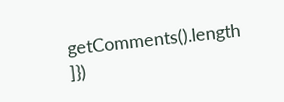getComments().length ]})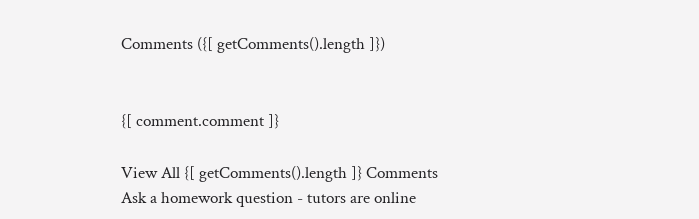Comments ({[ getComments().length ]})


{[ comment.comment ]}

View All {[ getComments().length ]} Comments
Ask a homework question - tutors are online